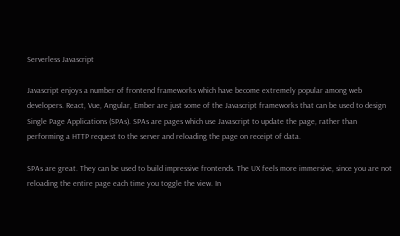Serverless Javascript

Javascript enjoys a number of frontend frameworks which have become extremely popular among web developers. React, Vue, Angular, Ember are just some of the Javascript frameworks that can be used to design Single Page Applications (SPAs). SPAs are pages which use Javascript to update the page, rather than performing a HTTP request to the server and reloading the page on receipt of data.

SPAs are great. They can be used to build impressive frontends. The UX feels more immersive, since you are not reloading the entire page each time you toggle the view. In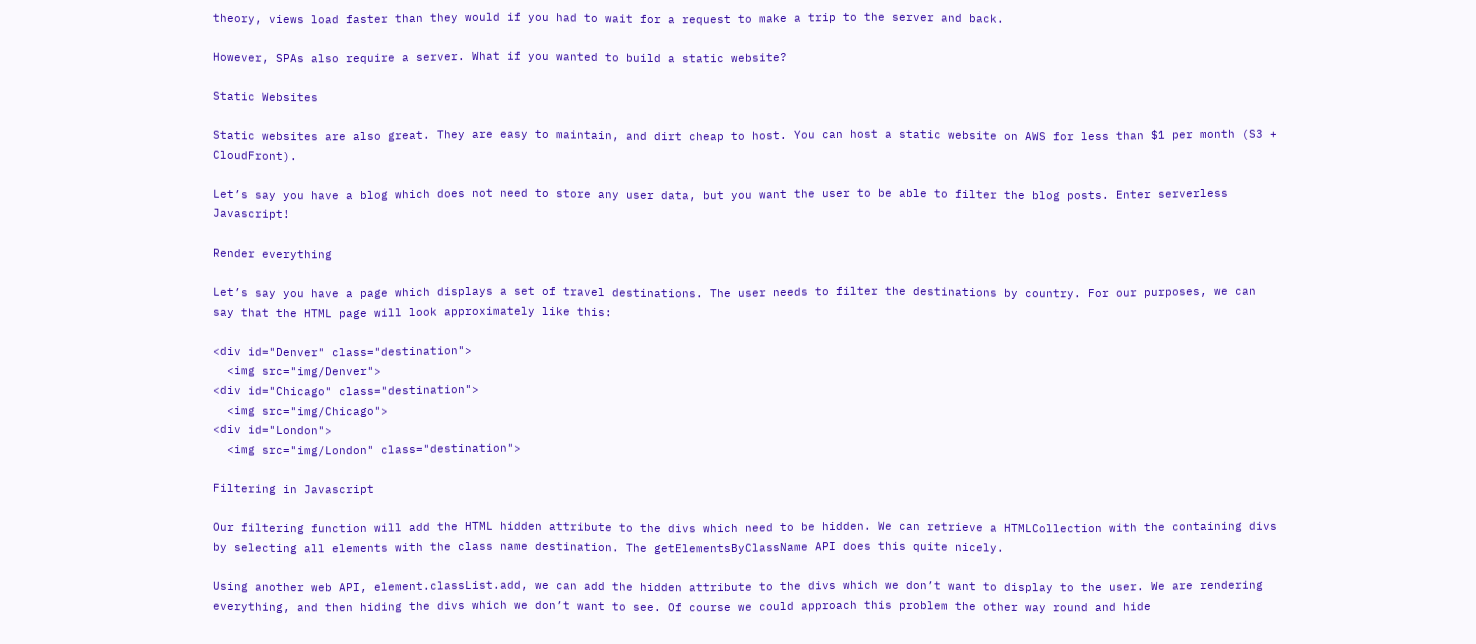theory, views load faster than they would if you had to wait for a request to make a trip to the server and back.

However, SPAs also require a server. What if you wanted to build a static website?

Static Websites

Static websites are also great. They are easy to maintain, and dirt cheap to host. You can host a static website on AWS for less than $1 per month (S3 + CloudFront).

Let’s say you have a blog which does not need to store any user data, but you want the user to be able to filter the blog posts. Enter serverless Javascript!

Render everything

Let’s say you have a page which displays a set of travel destinations. The user needs to filter the destinations by country. For our purposes, we can say that the HTML page will look approximately like this:

<div id="Denver" class="destination">
  <img src="img/Denver">
<div id="Chicago" class="destination">
  <img src="img/Chicago">
<div id="London">
  <img src="img/London" class="destination">

Filtering in Javascript

Our filtering function will add the HTML hidden attribute to the divs which need to be hidden. We can retrieve a HTMLCollection with the containing divs by selecting all elements with the class name destination. The getElementsByClassName API does this quite nicely.

Using another web API, element.classList.add, we can add the hidden attribute to the divs which we don’t want to display to the user. We are rendering everything, and then hiding the divs which we don’t want to see. Of course we could approach this problem the other way round and hide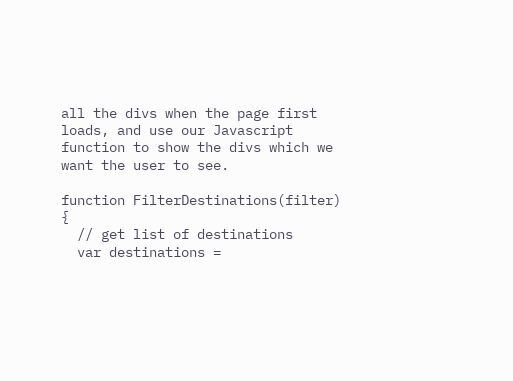all the divs when the page first loads, and use our Javascript function to show the divs which we want the user to see.

function FilterDestinations(filter) {
  // get list of destinations
  var destinations =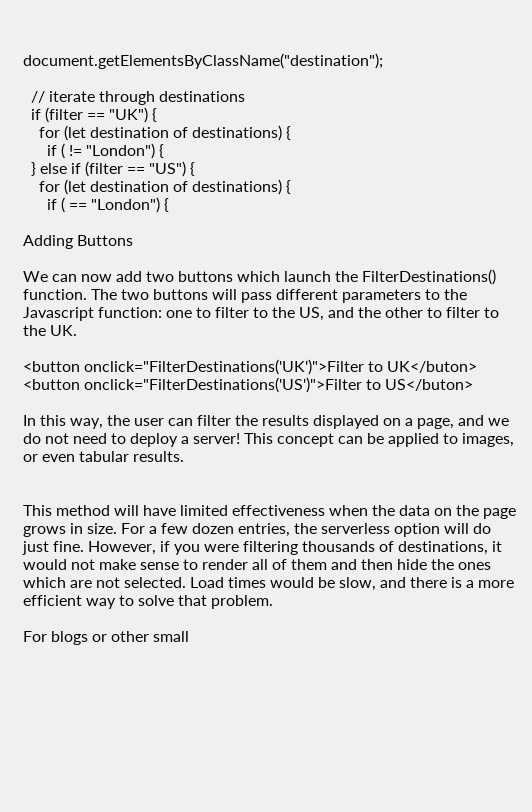document.getElementsByClassName("destination");

  // iterate through destinations
  if (filter == "UK") {
    for (let destination of destinations) {
      if ( != "London") {
  } else if (filter == "US") {
    for (let destination of destinations) {
      if ( == "London") {

Adding Buttons

We can now add two buttons which launch the FilterDestinations() function. The two buttons will pass different parameters to the Javascript function: one to filter to the US, and the other to filter to the UK.

<button onclick="FilterDestinations('UK')">Filter to UK</buton>
<button onclick="FilterDestinations('US')">Filter to US</buton>

In this way, the user can filter the results displayed on a page, and we do not need to deploy a server! This concept can be applied to images, or even tabular results.


This method will have limited effectiveness when the data on the page grows in size. For a few dozen entries, the serverless option will do just fine. However, if you were filtering thousands of destinations, it would not make sense to render all of them and then hide the ones which are not selected. Load times would be slow, and there is a more efficient way to solve that problem.

For blogs or other small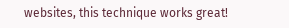websites, this technique works great!